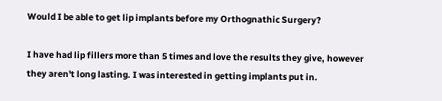Would I be able to get lip implants before my Orthognathic Surgery?

I have had lip fillers more than 5 times and love the results they give, however they aren't long lasting. I was interested in getting implants put in.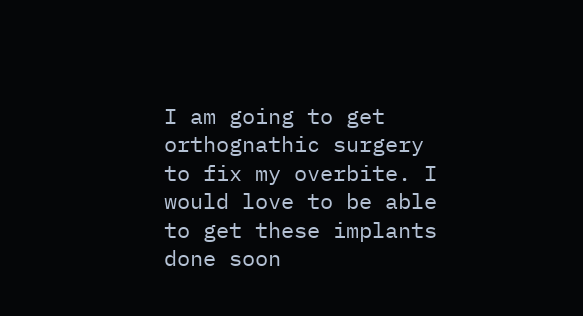I am going to get orthognathic surgery to fix my overbite. I would love to be able to get these implants done soon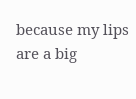because my lips are a big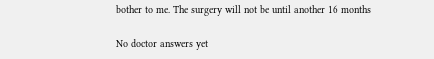bother to me. The surgery will not be until another 16 months

No doctor answers yet